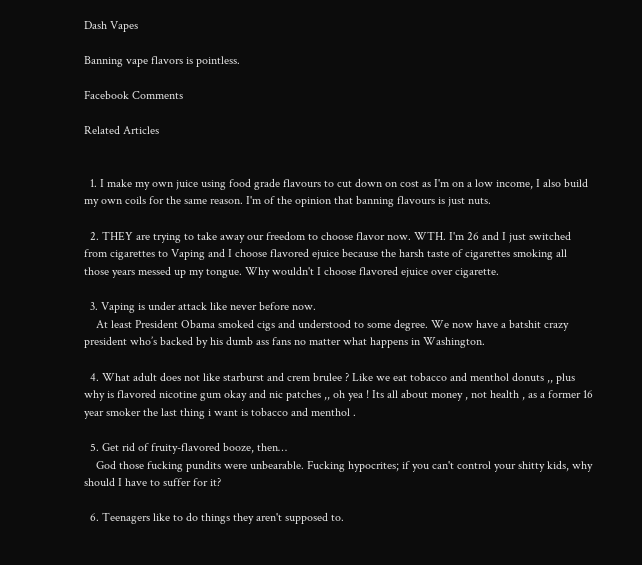Dash Vapes

Banning vape flavors is pointless.

Facebook Comments

Related Articles


  1. I make my own juice using food grade flavours to cut down on cost as I'm on a low income, I also build my own coils for the same reason. I'm of the opinion that banning flavours is just nuts.

  2. THEY are trying to take away our freedom to choose flavor now. WTH. I'm 26 and I just switched from cigarettes to Vaping and I choose flavored ejuice because the harsh taste of cigarettes smoking all those years messed up my tongue. Why wouldn't I choose flavored ejuice over cigarette.

  3. Vaping is under attack like never before now.
    At least President Obama smoked cigs and understood to some degree. We now have a batshit crazy president who’s backed by his dumb ass fans no matter what happens in Washington.

  4. What adult does not like starburst and crem brulee ? Like we eat tobacco and menthol donuts ,, plus why is flavored nicotine gum okay and nic patches ,, oh yea ! Its all about money , not health , as a former 16 year smoker the last thing i want is tobacco and menthol .

  5. Get rid of fruity-flavored booze, then…
    God those fucking pundits were unbearable. Fucking hypocrites; if you can't control your shitty kids, why should I have to suffer for it?

  6. Teenagers like to do things they aren't supposed to.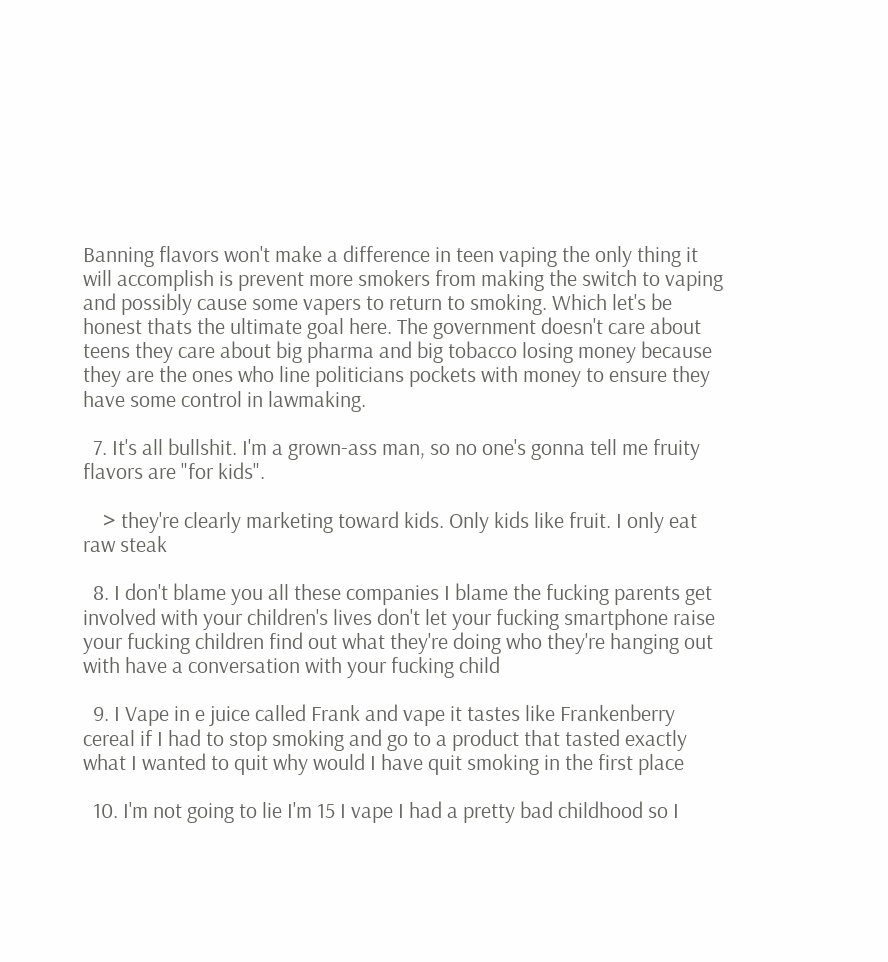Banning flavors won't make a difference in teen vaping the only thing it will accomplish is prevent more smokers from making the switch to vaping and possibly cause some vapers to return to smoking. Which let's be honest thats the ultimate goal here. The government doesn't care about teens they care about big pharma and big tobacco losing money because they are the ones who line politicians pockets with money to ensure they have some control in lawmaking.

  7. It's all bullshit. I'm a grown-ass man, so no one's gonna tell me fruity flavors are "for kids".

    > they're clearly marketing toward kids. Only kids like fruit. I only eat raw steak

  8. I don't blame you all these companies I blame the fucking parents get involved with your children's lives don't let your fucking smartphone raise your fucking children find out what they're doing who they're hanging out with have a conversation with your fucking child

  9. I Vape in e juice called Frank and vape it tastes like Frankenberry cereal if I had to stop smoking and go to a product that tasted exactly what I wanted to quit why would I have quit smoking in the first place

  10. I'm not going to lie I'm 15 I vape I had a pretty bad childhood so I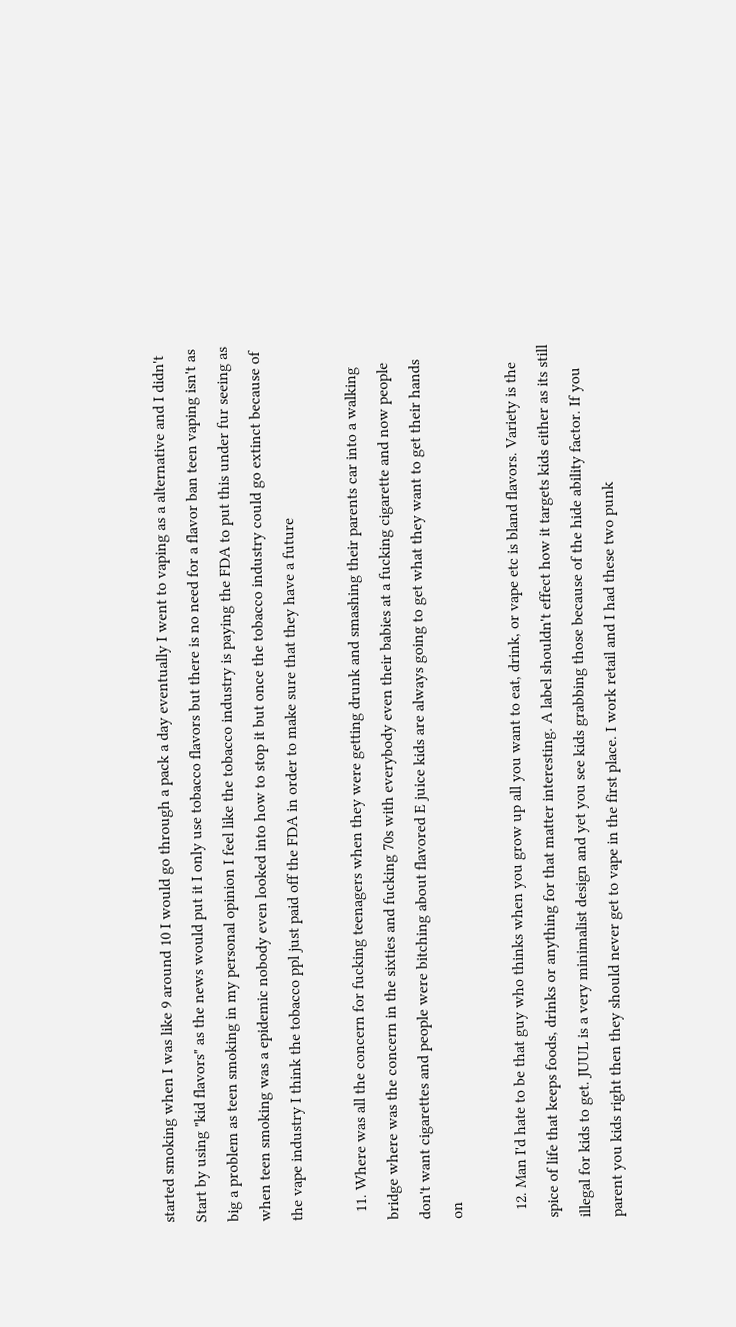started smoking when I was like 9 around 10 I would go through a pack a day eventually I went to vaping as a alternative and I didn't Start by using "kid flavors" as the news would put it I only use tobacco flavors but there is no need for a flavor ban teen vaping isn't as big a problem as teen smoking in my personal opinion I feel like the tobacco industry is paying the FDA to put this under fur seeing as when teen smoking was a epidemic nobody even looked into how to stop it but once the tobacco industry could go extinct because of the vape industry I think the tobacco ppl just paid off the FDA in order to make sure that they have a future

  11. Where was all the concern for fucking teenagers when they were getting drunk and smashing their parents car into a walking bridge where was the concern in the sixties and fucking 70s with everybody even their babies at a fucking cigarette and now people don't want cigarettes and people were bitching about flavored E juice kids are always going to get what they want to get their hands on

  12. Man I'd hate to be that guy who thinks when you grow up all you want to eat, drink, or vape etc is bland flavors. Variety is the spice of life that keeps foods, drinks or anything for that matter interesting. A label shouldn't effect how it targets kids either as its still illegal for kids to get. JUUL is a very minimalist design and yet you see kids grabbing those because of the hide ability factor. If you parent you kids right then they should never get to vape in the first place. I work retail and I had these two punk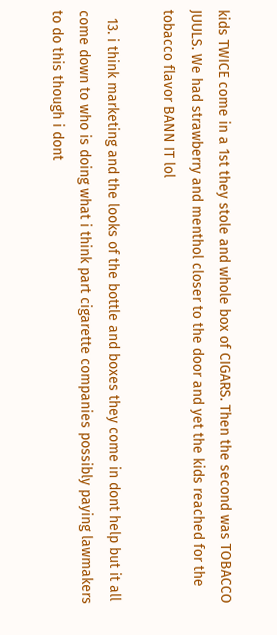kids TWICE come in a 1st they stole and whole box of CIGARS. Then the second was TOBACCO JUULS. We had strawberry and menthol closer to the door and yet the kids reached for the tobacco flavor BANN IT lol

  13. i think marketing and the looks of the bottle and boxes they come in dont help but it all come down to who is doing what i think part cigarette companies possibly paying lawmakers to do this though i dont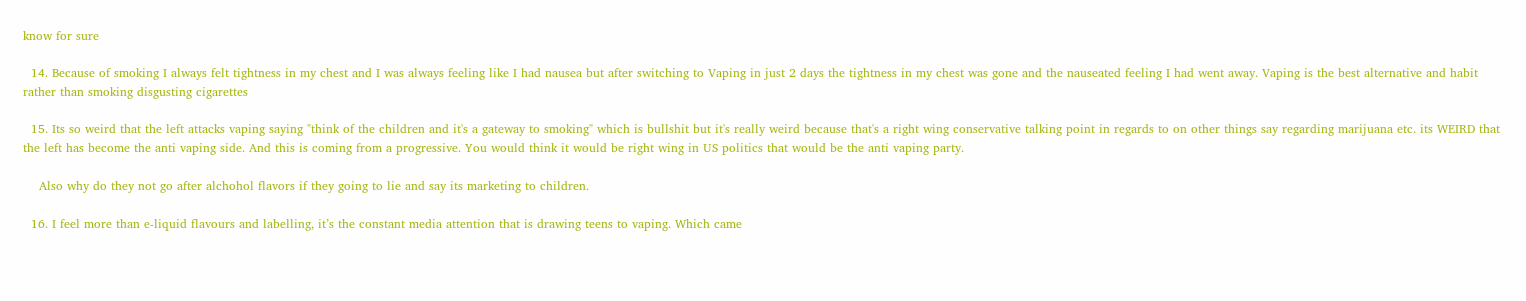know for sure

  14. Because of smoking I always felt tightness in my chest and I was always feeling like I had nausea but after switching to Vaping in just 2 days the tightness in my chest was gone and the nauseated feeling I had went away. Vaping is the best alternative and habit rather than smoking disgusting cigarettes

  15. Its so weird that the left attacks vaping saying "think of the children and it's a gateway to smoking" which is bullshit but it's really weird because that's a right wing conservative talking point in regards to on other things say regarding marijuana etc. its WEIRD that the left has become the anti vaping side. And this is coming from a progressive. You would think it would be right wing in US politics that would be the anti vaping party.

    Also why do they not go after alchohol flavors if they going to lie and say its marketing to children.

  16. I feel more than e-liquid flavours and labelling, it’s the constant media attention that is drawing teens to vaping. Which came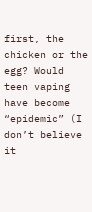first, the chicken or the egg? Would teen vaping have become “epidemic” (I don’t believe it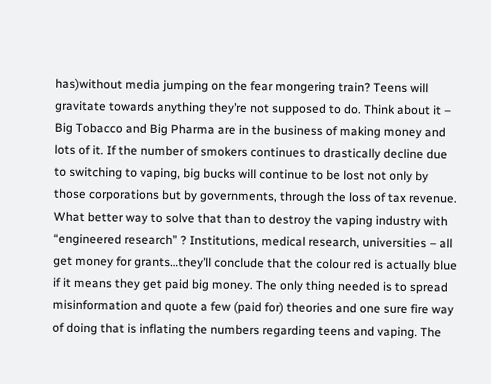has)without media jumping on the fear mongering train? Teens will gravitate towards anything they’re not supposed to do. Think about it – Big Tobacco and Big Pharma are in the business of making money and lots of it. If the number of smokers continues to drastically decline due to switching to vaping, big bucks will continue to be lost not only by those corporations but by governments, through the loss of tax revenue. What better way to solve that than to destroy the vaping industry with “engineered research” ? Institutions, medical research, universities – all get money for grants…they’ll conclude that the colour red is actually blue if it means they get paid big money. The only thing needed is to spread misinformation and quote a few (paid for) theories and one sure fire way of doing that is inflating the numbers regarding teens and vaping. The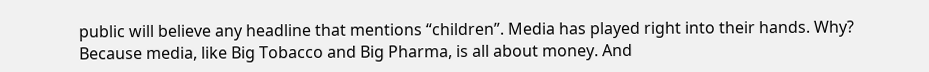public will believe any headline that mentions “children”. Media has played right into their hands. Why? Because media, like Big Tobacco and Big Pharma, is all about money. And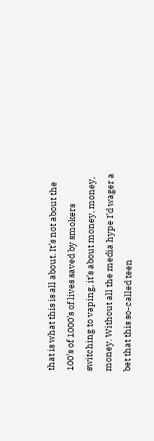that is what this is all about. It’s not about the 100’s of 1000’s of lives saved by smokers switching to vaping, it’s about money, money, money. Without all the media hype I’d wager a bet that this so-called teen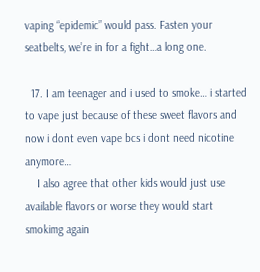vaping “epidemic” would pass. Fasten your seatbelts, we’re in for a fight…a long one.

  17. I am teenager and i used to smoke… i started to vape just because of these sweet flavors and now i dont even vape bcs i dont need nicotine anymore…
    I also agree that other kids would just use available flavors or worse they would start smokimg again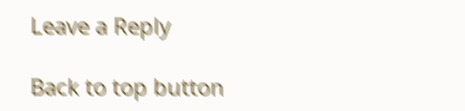Leave a Reply

Back to top button